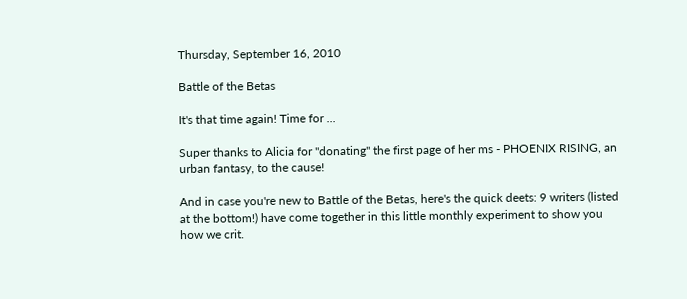Thursday, September 16, 2010

Battle of the Betas

It's that time again! Time for ...

Super thanks to Alicia for "donating" the first page of her ms - PHOENIX RISING, an urban fantasy, to the cause!

And in case you're new to Battle of the Betas, here's the quick deets: 9 writers (listed at the bottom!) have come together in this little monthly experiment to show you how we crit.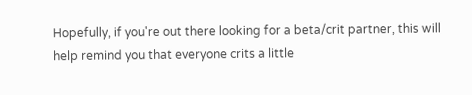Hopefully, if you're out there looking for a beta/crit partner, this will help remind you that everyone crits a little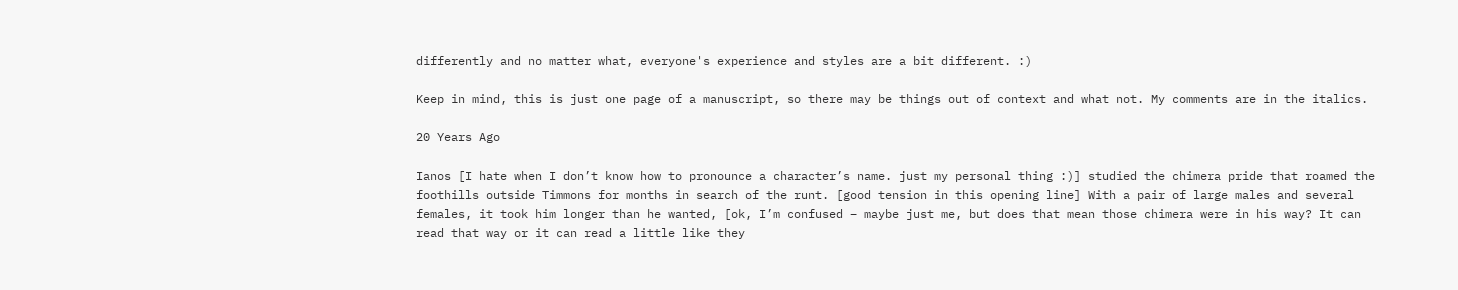differently and no matter what, everyone's experience and styles are a bit different. :)

Keep in mind, this is just one page of a manuscript, so there may be things out of context and what not. My comments are in the italics.

20 Years Ago

Ianos [I hate when I don’t know how to pronounce a character’s name. just my personal thing :)] studied the chimera pride that roamed the foothills outside Timmons for months in search of the runt. [good tension in this opening line] With a pair of large males and several females, it took him longer than he wanted, [ok, I’m confused – maybe just me, but does that mean those chimera were in his way? It can read that way or it can read a little like they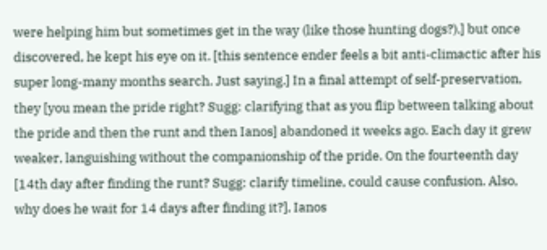were helping him but sometimes get in the way (like those hunting dogs?).] but once discovered, he kept his eye on it. [this sentence ender feels a bit anti-climactic after his super long-many months search. Just saying.] In a final attempt of self-preservation, they [you mean the pride right? Sugg: clarifying that as you flip between talking about the pride and then the runt and then Ianos] abandoned it weeks ago. Each day it grew weaker, languishing without the companionship of the pride. On the fourteenth day [14th day after finding the runt? Sugg: clarify timeline, could cause confusion. Also, why does he wait for 14 days after finding it?], Ianos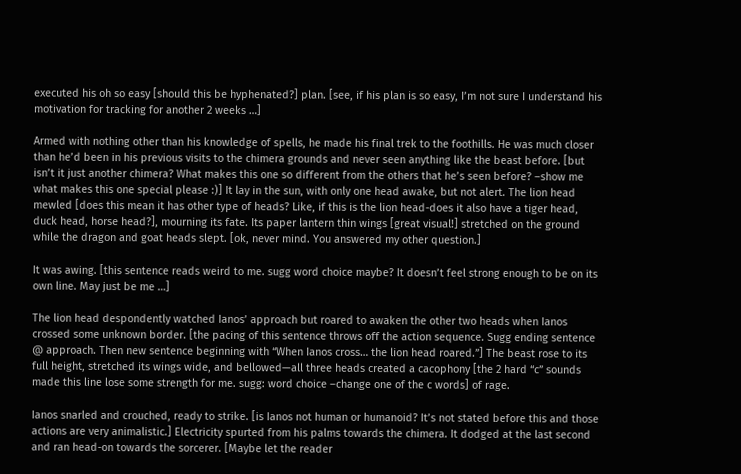executed his oh so easy [should this be hyphenated?] plan. [see, if his plan is so easy, I’m not sure I understand his motivation for tracking for another 2 weeks …]

Armed with nothing other than his knowledge of spells, he made his final trek to the foothills. He was much closer than he’d been in his previous visits to the chimera grounds and never seen anything like the beast before. [but isn’t it just another chimera? What makes this one so different from the others that he’s seen before? –show me what makes this one special please :)] It lay in the sun, with only one head awake, but not alert. The lion head mewled [does this mean it has other type of heads? Like, if this is the lion head-does it also have a tiger head, duck head, horse head?], mourning its fate. Its paper lantern thin wings [great visual!] stretched on the ground while the dragon and goat heads slept. [ok, never mind. You answered my other question.]

It was awing. [this sentence reads weird to me. sugg word choice maybe? It doesn’t feel strong enough to be on its own line. May just be me …]

The lion head despondently watched Ianos’ approach but roared to awaken the other two heads when Ianos crossed some unknown border. [the pacing of this sentence throws off the action sequence. Sugg ending sentence @ approach. Then new sentence beginning with “When Ianos cross… the lion head roared.”] The beast rose to its full height, stretched its wings wide, and bellowed—all three heads created a cacophony [the 2 hard “c” sounds made this line lose some strength for me. sugg: word choice –change one of the c words] of rage.

Ianos snarled and crouched, ready to strike. [is Ianos not human or humanoid? It’s not stated before this and those actions are very animalistic.] Electricity spurted from his palms towards the chimera. It dodged at the last second and ran head-on towards the sorcerer. [Maybe let the reader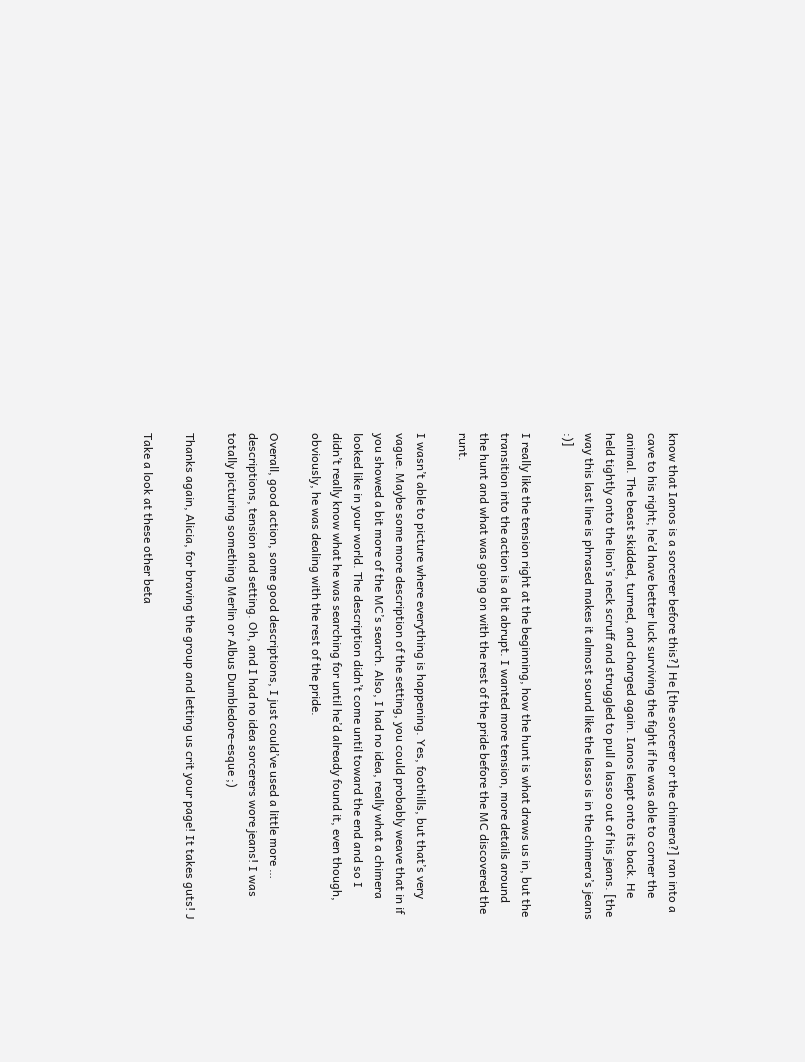know that Ianos is a sorcerer before this?] He [the sorcerer or the chimera?] ran into a cave to his right; he’d have better luck surviving the fight if he was able to corner the animal. The beast skidded, turned, and charged again. Ianos leapt onto its back. He held tightly onto the lion’s neck scruff and struggled to pull a lasso out of his jeans. [the way this last line is phrased makes it almost sound like the lasso is in the chimera’s jeans :)]

I really like the tension right at the beginning, how the hunt is what draws us in, but the transition into the action is a bit abrupt. I wanted more tension, more details around the hunt and what was going on with the rest of the pride before the MC discovered the runt.

I wasn’t able to picture where everything is happening. Yes, foothills, but that’s very vague. Maybe some more description of the setting, you could probably weave that in if you showed a bit more of the MC’s search. Also, I had no idea, really what a chimera looked like in your world. The description didn’t come until toward the end and so I didn’t really know what he was searching for until he’d already found it, even though, obviously, he was dealing with the rest of the pride.

Overall, good action, some good descriptions, I just could’ve used a little more … descriptions, tension and setting. Oh, and I had no idea sorcerers wore jeans! I was totally picturing something Merlin or Albus Dumbledore-esque ;)

Thanks again, Alicia, for braving the group and letting us crit your page! It takes guts! J

Take a look at these other beta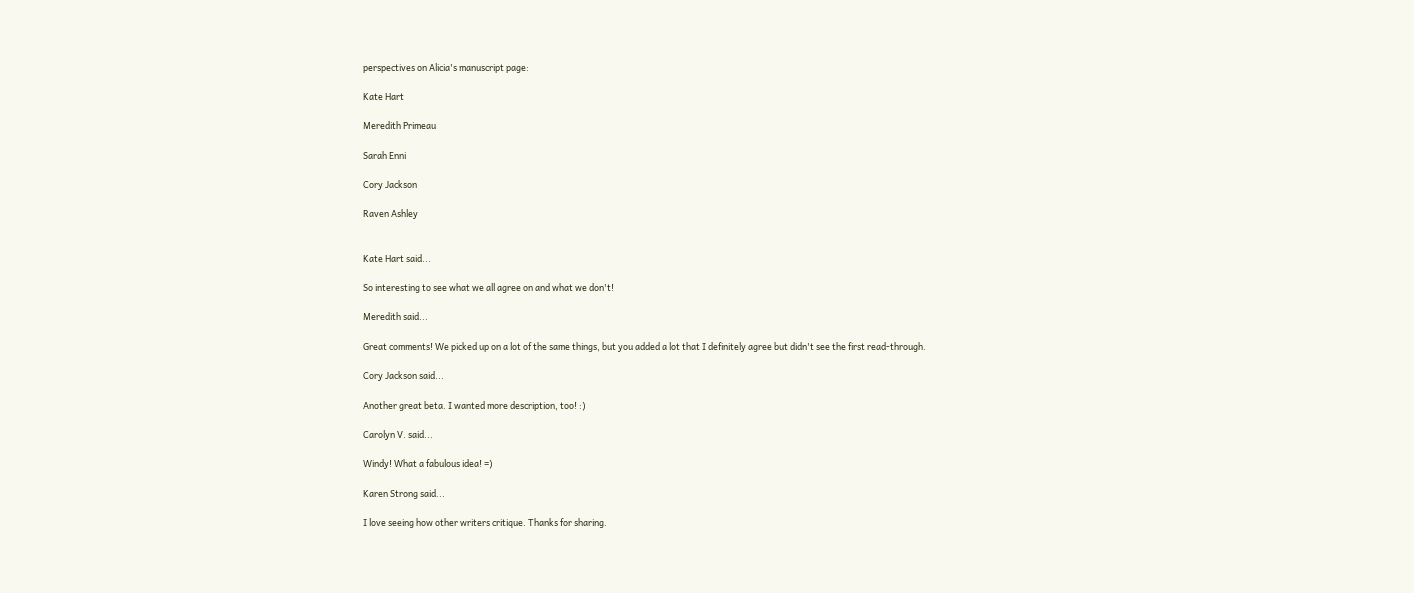perspectives on Alicia's manuscript page:

Kate Hart

Meredith Primeau

Sarah Enni

Cory Jackson

Raven Ashley


Kate Hart said...

So interesting to see what we all agree on and what we don't!

Meredith said...

Great comments! We picked up on a lot of the same things, but you added a lot that I definitely agree but didn't see the first read-through.

Cory Jackson said...

Another great beta. I wanted more description, too! :)

Carolyn V. said...

Windy! What a fabulous idea! =)

Karen Strong said...

I love seeing how other writers critique. Thanks for sharing.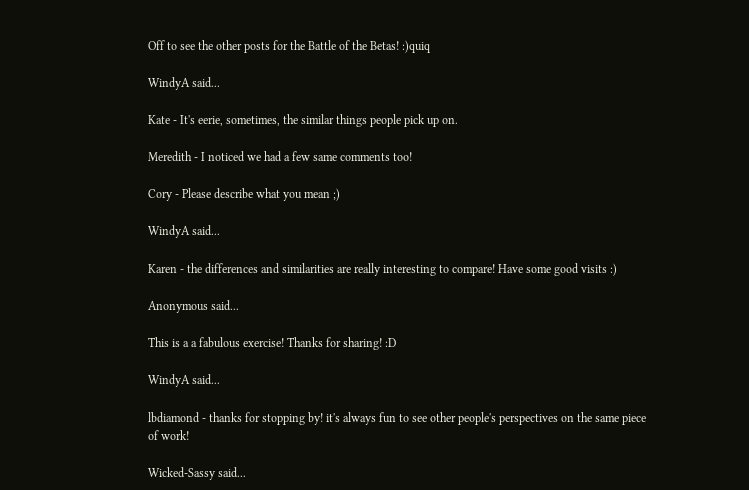Off to see the other posts for the Battle of the Betas! :)quiq

WindyA said...

Kate - It's eerie, sometimes, the similar things people pick up on.

Meredith - I noticed we had a few same comments too!

Cory - Please describe what you mean ;)

WindyA said...

Karen - the differences and similarities are really interesting to compare! Have some good visits :)

Anonymous said...

This is a a fabulous exercise! Thanks for sharing! :D

WindyA said...

lbdiamond - thanks for stopping by! it's always fun to see other people's perspectives on the same piece of work!

Wicked-Sassy said...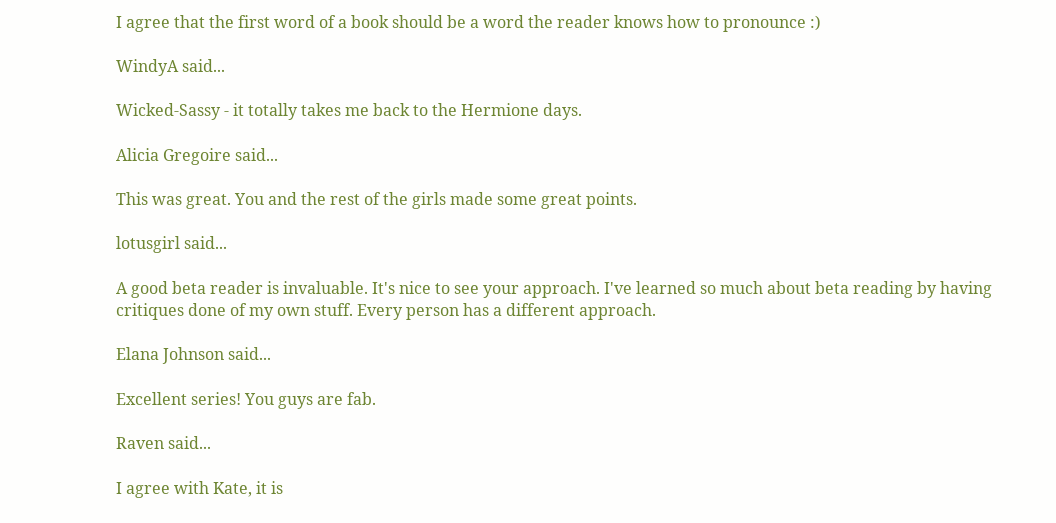I agree that the first word of a book should be a word the reader knows how to pronounce :)

WindyA said...

Wicked-Sassy - it totally takes me back to the Hermione days.

Alicia Gregoire said...

This was great. You and the rest of the girls made some great points.

lotusgirl said...

A good beta reader is invaluable. It's nice to see your approach. I've learned so much about beta reading by having critiques done of my own stuff. Every person has a different approach.

Elana Johnson said...

Excellent series! You guys are fab.

Raven said...

I agree with Kate, it is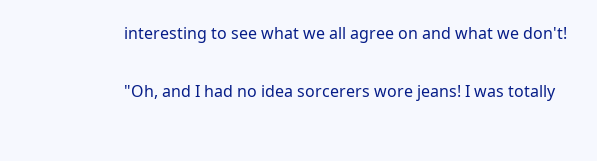interesting to see what we all agree on and what we don't!

"Oh, and I had no idea sorcerers wore jeans! I was totally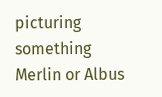picturing something Merlin or Albus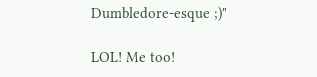Dumbledore-esque ;)"

LOL! Me too!